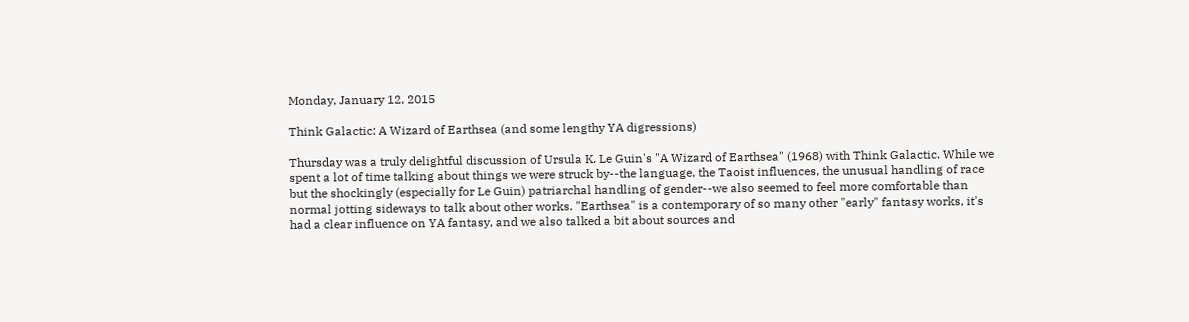Monday, January 12, 2015

Think Galactic: A Wizard of Earthsea (and some lengthy YA digressions)

Thursday was a truly delightful discussion of Ursula K. Le Guin's "A Wizard of Earthsea" (1968) with Think Galactic. While we spent a lot of time talking about things we were struck by--the language, the Taoist influences, the unusual handling of race but the shockingly (especially for Le Guin) patriarchal handling of gender--we also seemed to feel more comfortable than normal jotting sideways to talk about other works. "Earthsea" is a contemporary of so many other "early" fantasy works, it's had a clear influence on YA fantasy, and we also talked a bit about sources and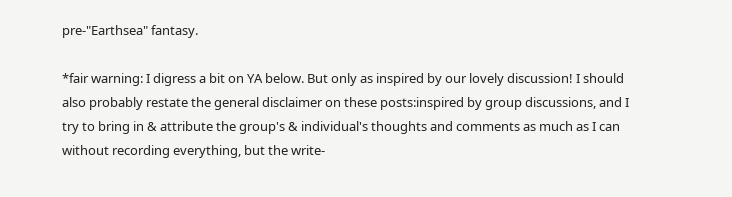pre-"Earthsea" fantasy.

*fair warning: I digress a bit on YA below. But only as inspired by our lovely discussion! I should also probably restate the general disclaimer on these posts:inspired by group discussions, and I try to bring in & attribute the group's & individual's thoughts and comments as much as I can without recording everything, but the write-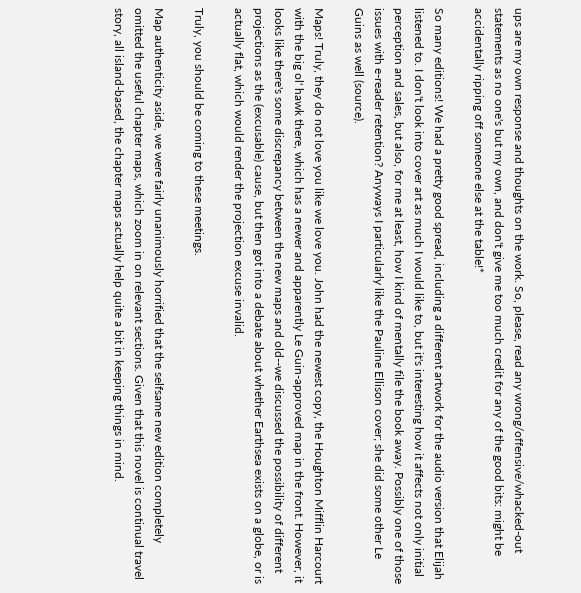ups are my own response and thoughts on the work. So, please, read any wrong/offensive/whacked-out statements as no one's but my own, and don't give me too much credit for any of the good bits: might be accidentally ripping off someone else at the table!*

So many editions! We had a pretty good spread, including a different artwork for the audio version that Elijah listened to. I don't look into cover art as much I would like to, but it's interesting how it affects not only initial perception and sales, but also, for me at least, how I kind of mentally file the book away. Possibly one of those issues with e-reader retention? Anyways I particularly like the Pauline Ellison cover; she did some other Le Guins as well (source).

Maps! Truly, they do not love you like we love you. John had the newest copy, the Houghton Mifflin Harcourt with the big ol' hawk there, which has a newer and apparently Le Guin-approved map in the front. However, it looks like there's some discrepancy between the new maps and old--we discussed the possibility of different projections as the (excusable) cause, but then got into a debate about whether Earthsea exists on a globe, or is actually flat, which would render the projection excuse invalid.

Truly, you should be coming to these meetings.

Map authenticity aside, we were fairly unanimously horrified that the selfsame new edition completely omitted the useful chapter maps, which zoom in on relevant sections. Given that this novel is continual travel story, all island-based, the chapter maps actually help quite a bit in keeping things in mind.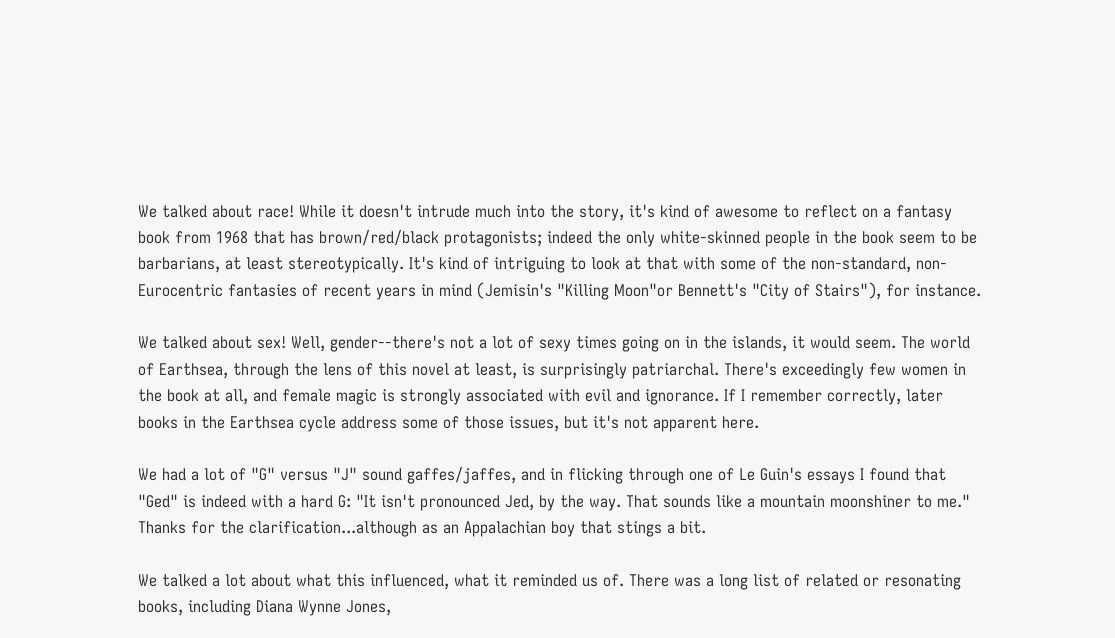We talked about race! While it doesn't intrude much into the story, it's kind of awesome to reflect on a fantasy book from 1968 that has brown/red/black protagonists; indeed the only white-skinned people in the book seem to be barbarians, at least stereotypically. It's kind of intriguing to look at that with some of the non-standard, non-Eurocentric fantasies of recent years in mind (Jemisin's "Killing Moon"or Bennett's "City of Stairs"), for instance.

We talked about sex! Well, gender--there's not a lot of sexy times going on in the islands, it would seem. The world of Earthsea, through the lens of this novel at least, is surprisingly patriarchal. There's exceedingly few women in the book at all, and female magic is strongly associated with evil and ignorance. If I remember correctly, later books in the Earthsea cycle address some of those issues, but it's not apparent here.

We had a lot of "G" versus "J" sound gaffes/jaffes, and in flicking through one of Le Guin's essays I found that "Ged" is indeed with a hard G: "It isn't pronounced Jed, by the way. That sounds like a mountain moonshiner to me." Thanks for the clarification...although as an Appalachian boy that stings a bit.

We talked a lot about what this influenced, what it reminded us of. There was a long list of related or resonating books, including Diana Wynne Jones,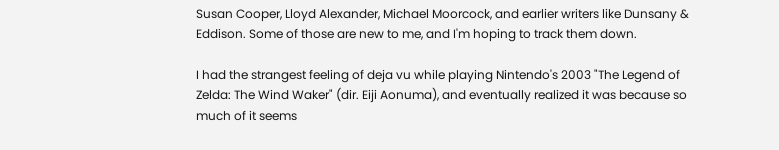Susan Cooper, Lloyd Alexander, Michael Moorcock, and earlier writers like Dunsany & Eddison. Some of those are new to me, and I'm hoping to track them down.

I had the strangest feeling of deja vu while playing Nintendo's 2003 "The Legend of Zelda: The Wind Waker" (dir. Eiji Aonuma), and eventually realized it was because so much of it seems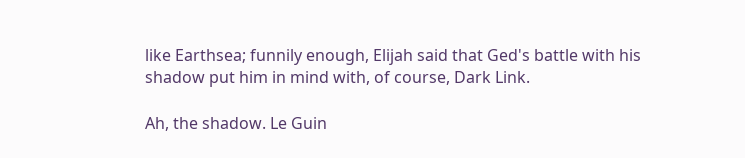like Earthsea; funnily enough, Elijah said that Ged's battle with his shadow put him in mind with, of course, Dark Link.

Ah, the shadow. Le Guin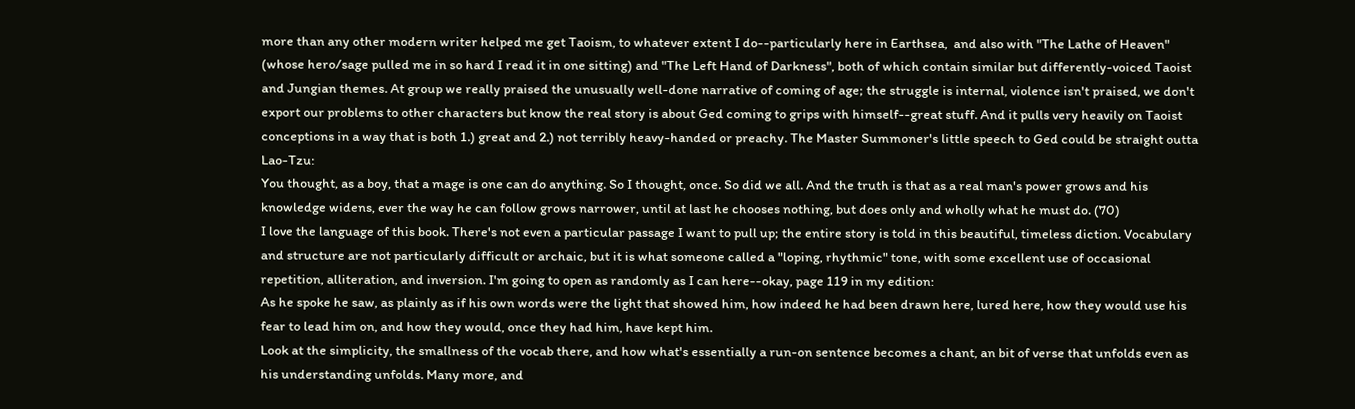more than any other modern writer helped me get Taoism, to whatever extent I do--particularly here in Earthsea,  and also with "The Lathe of Heaven" (whose hero/sage pulled me in so hard I read it in one sitting) and "The Left Hand of Darkness", both of which contain similar but differently-voiced Taoist and Jungian themes. At group we really praised the unusually well-done narrative of coming of age; the struggle is internal, violence isn't praised, we don't export our problems to other characters but know the real story is about Ged coming to grips with himself--great stuff. And it pulls very heavily on Taoist conceptions in a way that is both 1.) great and 2.) not terribly heavy-handed or preachy. The Master Summoner's little speech to Ged could be straight outta Lao-Tzu:
You thought, as a boy, that a mage is one can do anything. So I thought, once. So did we all. And the truth is that as a real man's power grows and his knowledge widens, ever the way he can follow grows narrower, until at last he chooses nothing, but does only and wholly what he must do. (70)
I love the language of this book. There's not even a particular passage I want to pull up; the entire story is told in this beautiful, timeless diction. Vocabulary and structure are not particularly difficult or archaic, but it is what someone called a "loping, rhythmic" tone, with some excellent use of occasional repetition, alliteration, and inversion. I'm going to open as randomly as I can here--okay, page 119 in my edition:
As he spoke he saw, as plainly as if his own words were the light that showed him, how indeed he had been drawn here, lured here, how they would use his fear to lead him on, and how they would, once they had him, have kept him.
Look at the simplicity, the smallness of the vocab there, and how what's essentially a run-on sentence becomes a chant, an bit of verse that unfolds even as his understanding unfolds. Many more, and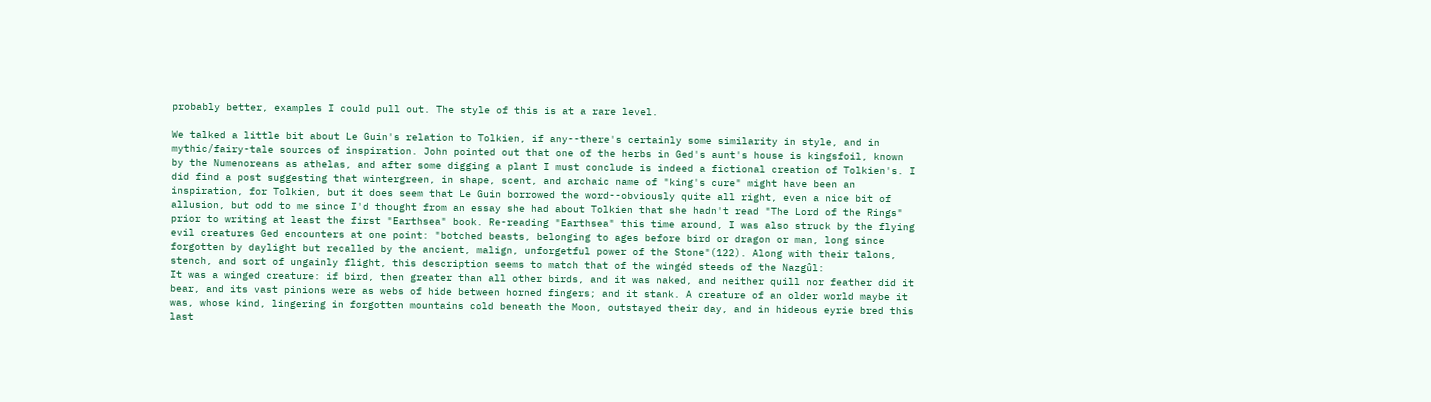probably better, examples I could pull out. The style of this is at a rare level.

We talked a little bit about Le Guin's relation to Tolkien, if any--there's certainly some similarity in style, and in mythic/fairy-tale sources of inspiration. John pointed out that one of the herbs in Ged's aunt's house is kingsfoil, known by the Numenoreans as athelas, and after some digging a plant I must conclude is indeed a fictional creation of Tolkien's. I did find a post suggesting that wintergreen, in shape, scent, and archaic name of "king's cure" might have been an inspiration, for Tolkien, but it does seem that Le Guin borrowed the word--obviously quite all right, even a nice bit of allusion, but odd to me since I'd thought from an essay she had about Tolkien that she hadn't read "The Lord of the Rings" prior to writing at least the first "Earthsea" book. Re-reading "Earthsea" this time around, I was also struck by the flying evil creatures Ged encounters at one point: "botched beasts, belonging to ages before bird or dragon or man, long since forgotten by daylight but recalled by the ancient, malign, unforgetful power of the Stone"(122). Along with their talons, stench, and sort of ungainly flight, this description seems to match that of the wingéd steeds of the Nazgûl:
It was a winged creature: if bird, then greater than all other birds, and it was naked, and neither quill nor feather did it bear, and its vast pinions were as webs of hide between horned fingers; and it stank. A creature of an older world maybe it was, whose kind, lingering in forgotten mountains cold beneath the Moon, outstayed their day, and in hideous eyrie bred this last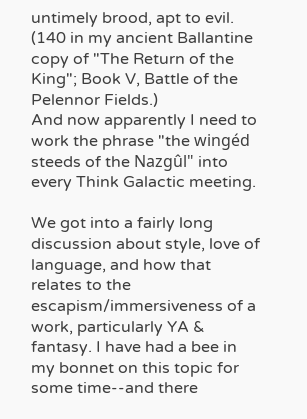untimely brood, apt to evil. (140 in my ancient Ballantine copy of "The Return of the King"; Book V, Battle of the Pelennor Fields.)
And now apparently I need to work the phrase "the wingéd steeds of the Nazgûl" into every Think Galactic meeting.

We got into a fairly long discussion about style, love of language, and how that relates to the escapism/immersiveness of a work, particularly YA & fantasy. I have had a bee in my bonnet on this topic for some time--and there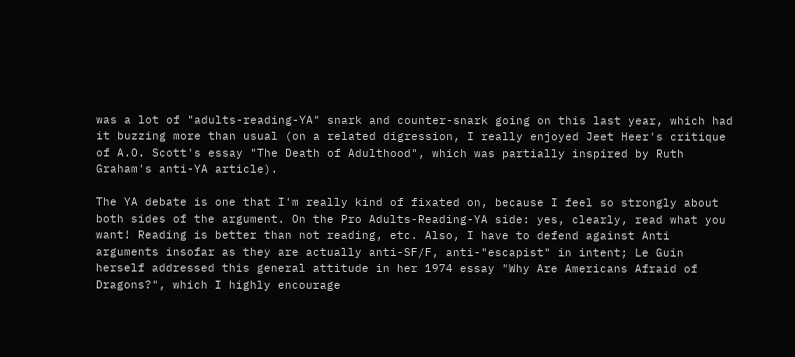was a lot of "adults-reading-YA" snark and counter-snark going on this last year, which had it buzzing more than usual (on a related digression, I really enjoyed Jeet Heer's critique of A.O. Scott's essay "The Death of Adulthood", which was partially inspired by Ruth Graham's anti-YA article).

The YA debate is one that I'm really kind of fixated on, because I feel so strongly about both sides of the argument. On the Pro Adults-Reading-YA side: yes, clearly, read what you want! Reading is better than not reading, etc. Also, I have to defend against Anti arguments insofar as they are actually anti-SF/F, anti-"escapist" in intent; Le Guin herself addressed this general attitude in her 1974 essay "Why Are Americans Afraid of Dragons?", which I highly encourage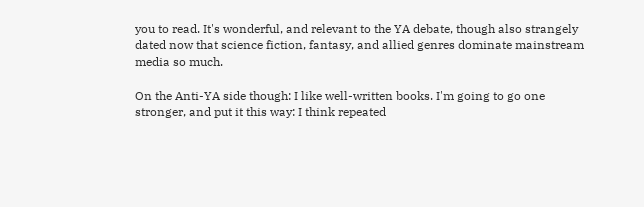you to read. It's wonderful, and relevant to the YA debate, though also strangely dated now that science fiction, fantasy, and allied genres dominate mainstream media so much.

On the Anti-YA side though: I like well-written books. I'm going to go one stronger, and put it this way: I think repeated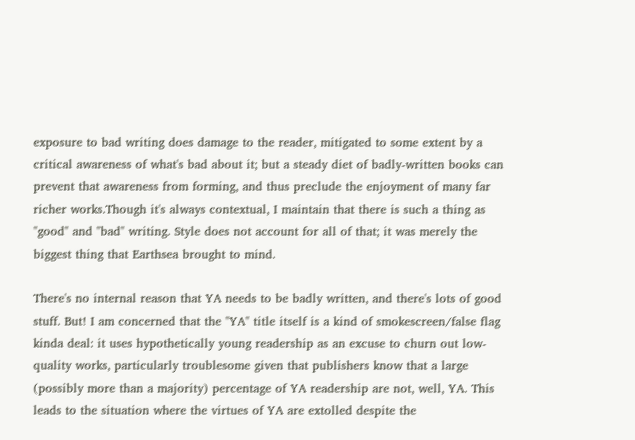exposure to bad writing does damage to the reader, mitigated to some extent by a critical awareness of what's bad about it; but a steady diet of badly-written books can prevent that awareness from forming, and thus preclude the enjoyment of many far richer works.Though it's always contextual, I maintain that there is such a thing as "good" and "bad" writing. Style does not account for all of that; it was merely the biggest thing that Earthsea brought to mind.

There's no internal reason that YA needs to be badly written, and there's lots of good stuff. But! I am concerned that the "YA" title itself is a kind of smokescreen/false flag kinda deal: it uses hypothetically young readership as an excuse to churn out low-quality works, particularly troublesome given that publishers know that a large (possibly more than a majority) percentage of YA readership are not, well, YA. This leads to the situation where the virtues of YA are extolled despite the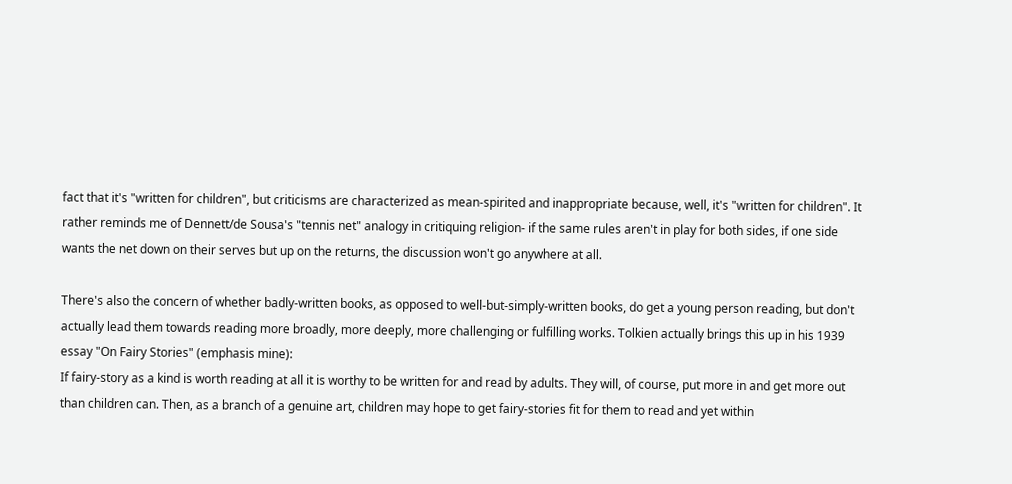fact that it's "written for children", but criticisms are characterized as mean-spirited and inappropriate because, well, it's "written for children". It rather reminds me of Dennett/de Sousa's "tennis net" analogy in critiquing religion- if the same rules aren't in play for both sides, if one side wants the net down on their serves but up on the returns, the discussion won't go anywhere at all.

There's also the concern of whether badly-written books, as opposed to well-but-simply-written books, do get a young person reading, but don't actually lead them towards reading more broadly, more deeply, more challenging or fulfilling works. Tolkien actually brings this up in his 1939 essay "On Fairy Stories" (emphasis mine):
If fairy-story as a kind is worth reading at all it is worthy to be written for and read by adults. They will, of course, put more in and get more out than children can. Then, as a branch of a genuine art, children may hope to get fairy-stories fit for them to read and yet within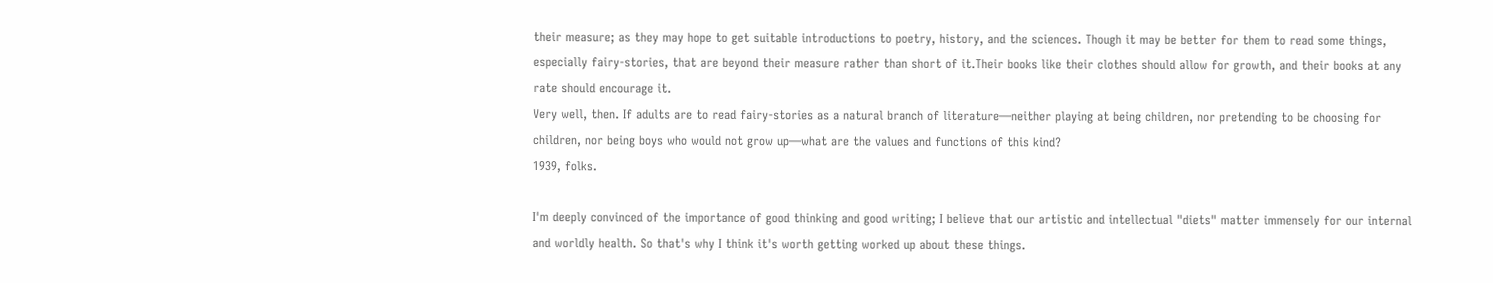their measure; as they may hope to get suitable introductions to poetry, history, and the sciences. Though it may be better for them to read some things, especially fairy-stories, that are beyond their measure rather than short of it.Their books like their clothes should allow for growth, and their books at any rate should encourage it.
Very well, then. If adults are to read fairy-stories as a natural branch of literature—neither playing at being children, nor pretending to be choosing for children, nor being boys who would not grow up—what are the values and functions of this kind?
1939, folks.

I'm deeply convinced of the importance of good thinking and good writing; I believe that our artistic and intellectual "diets" matter immensely for our internal and worldly health. So that's why I think it's worth getting worked up about these things.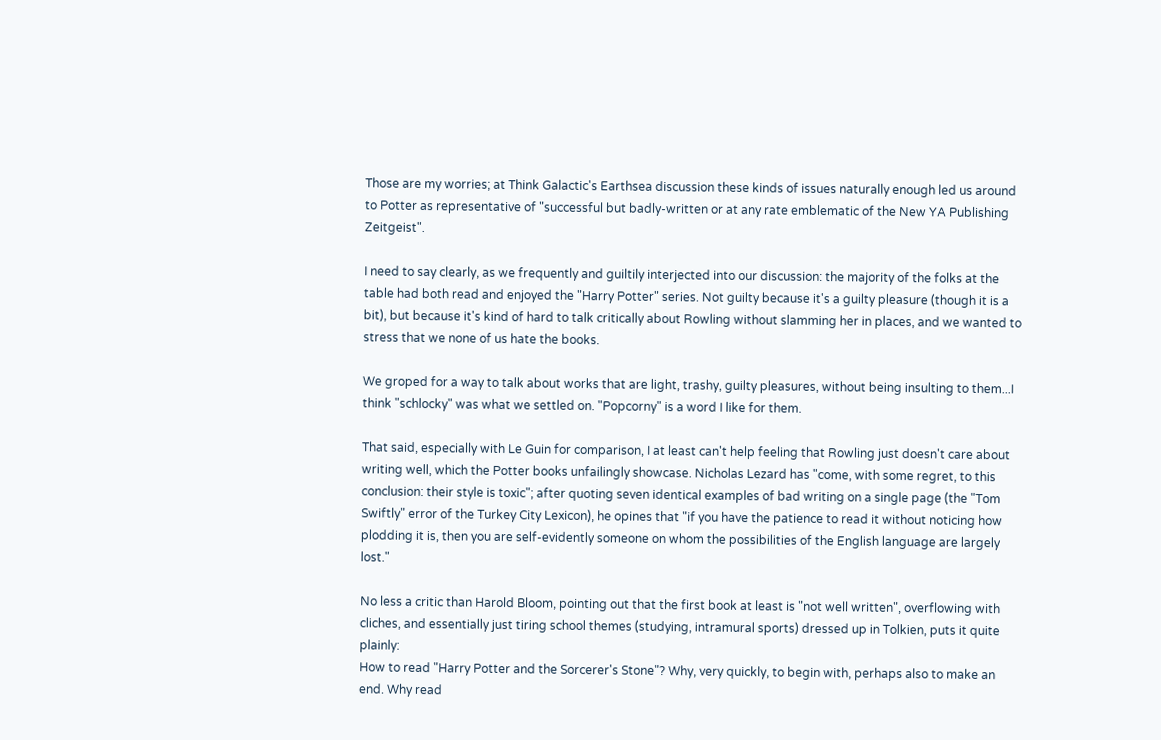Those are my worries; at Think Galactic's Earthsea discussion these kinds of issues naturally enough led us around to Potter as representative of "successful but badly-written or at any rate emblematic of the New YA Publishing Zeitgeist".

I need to say clearly, as we frequently and guiltily interjected into our discussion: the majority of the folks at the table had both read and enjoyed the "Harry Potter" series. Not guilty because it's a guilty pleasure (though it is a bit), but because it's kind of hard to talk critically about Rowling without slamming her in places, and we wanted to stress that we none of us hate the books.

We groped for a way to talk about works that are light, trashy, guilty pleasures, without being insulting to them...I think "schlocky" was what we settled on. "Popcorny" is a word I like for them.

That said, especially with Le Guin for comparison, I at least can't help feeling that Rowling just doesn't care about writing well, which the Potter books unfailingly showcase. Nicholas Lezard has "come, with some regret, to this conclusion: their style is toxic"; after quoting seven identical examples of bad writing on a single page (the "Tom Swiftly" error of the Turkey City Lexicon), he opines that "if you have the patience to read it without noticing how plodding it is, then you are self-evidently someone on whom the possibilities of the English language are largely lost."

No less a critic than Harold Bloom, pointing out that the first book at least is "not well written", overflowing with cliches, and essentially just tiring school themes (studying, intramural sports) dressed up in Tolkien, puts it quite plainly:
How to read "Harry Potter and the Sorcerer's Stone"? Why, very quickly, to begin with, perhaps also to make an end. Why read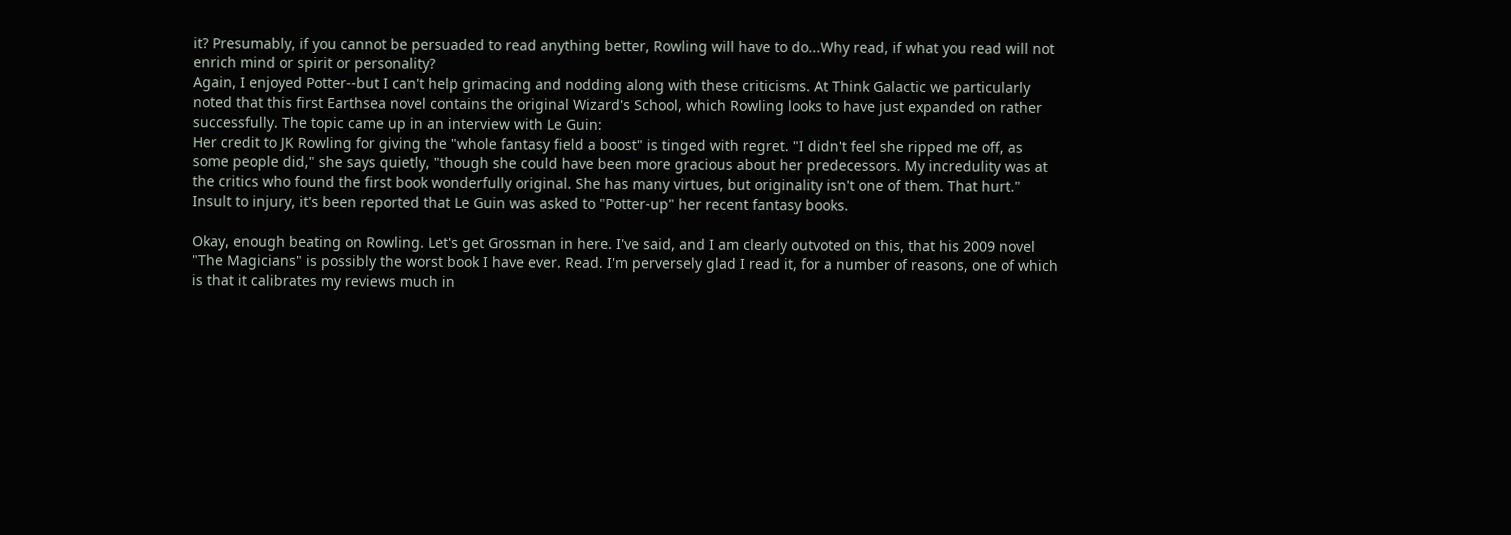it? Presumably, if you cannot be persuaded to read anything better, Rowling will have to do...Why read, if what you read will not enrich mind or spirit or personality?
Again, I enjoyed Potter--but I can't help grimacing and nodding along with these criticisms. At Think Galactic we particularly noted that this first Earthsea novel contains the original Wizard's School, which Rowling looks to have just expanded on rather successfully. The topic came up in an interview with Le Guin:
Her credit to JK Rowling for giving the "whole fantasy field a boost" is tinged with regret. "I didn't feel she ripped me off, as some people did," she says quietly, "though she could have been more gracious about her predecessors. My incredulity was at the critics who found the first book wonderfully original. She has many virtues, but originality isn't one of them. That hurt."
Insult to injury, it's been reported that Le Guin was asked to "Potter-up" her recent fantasy books.

Okay, enough beating on Rowling. Let's get Grossman in here. I've said, and I am clearly outvoted on this, that his 2009 novel "The Magicians" is possibly the worst book I have ever. Read. I'm perversely glad I read it, for a number of reasons, one of which is that it calibrates my reviews much in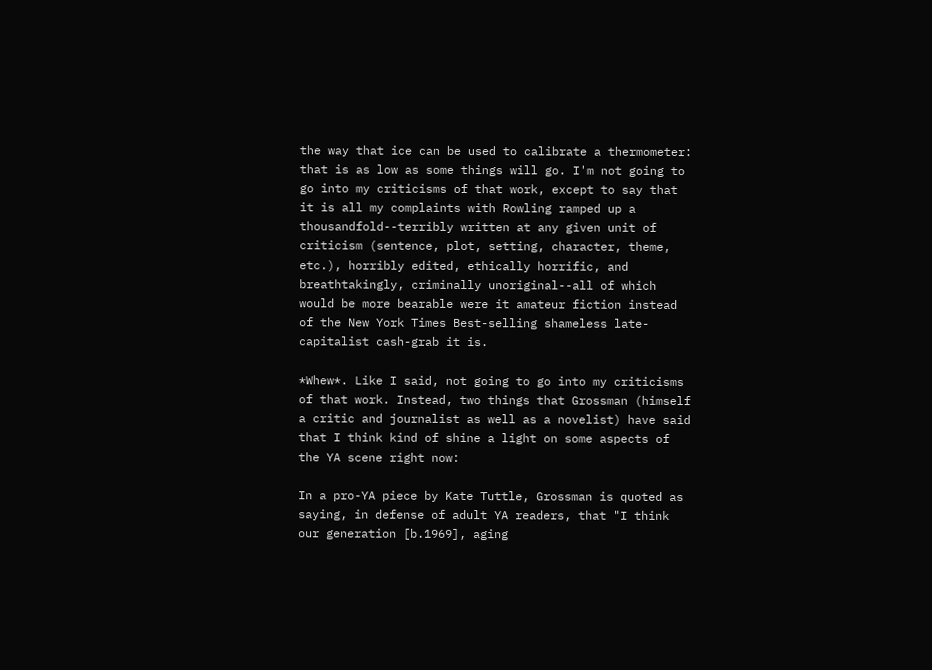the way that ice can be used to calibrate a thermometer: that is as low as some things will go. I'm not going to go into my criticisms of that work, except to say that it is all my complaints with Rowling ramped up a thousandfold--terribly written at any given unit of criticism (sentence, plot, setting, character, theme, etc.), horribly edited, ethically horrific, and breathtakingly, criminally unoriginal--all of which would be more bearable were it amateur fiction instead of the New York Times Best-selling shameless late-capitalist cash-grab it is.

*Whew*. Like I said, not going to go into my criticisms of that work. Instead, two things that Grossman (himself a critic and journalist as well as a novelist) have said that I think kind of shine a light on some aspects of the YA scene right now:

In a pro-YA piece by Kate Tuttle, Grossman is quoted as saying, in defense of adult YA readers, that "I think our generation [b.1969], aging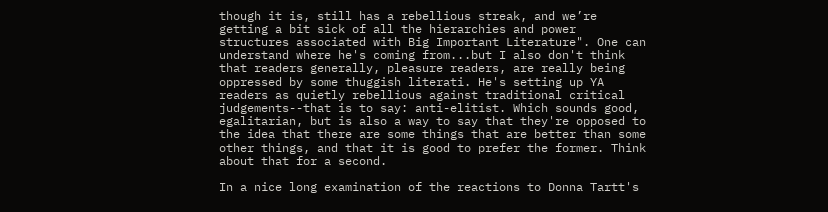though it is, still has a rebellious streak, and we’re getting a bit sick of all the hierarchies and power structures associated with Big Important Literature". One can understand where he's coming from...but I also don't think that readers generally, pleasure readers, are really being oppressed by some thuggish literati. He's setting up YA readers as quietly rebellious against traditional critical judgements--that is to say: anti-elitist. Which sounds good, egalitarian, but is also a way to say that they're opposed to the idea that there are some things that are better than some other things, and that it is good to prefer the former. Think about that for a second.

In a nice long examination of the reactions to Donna Tartt's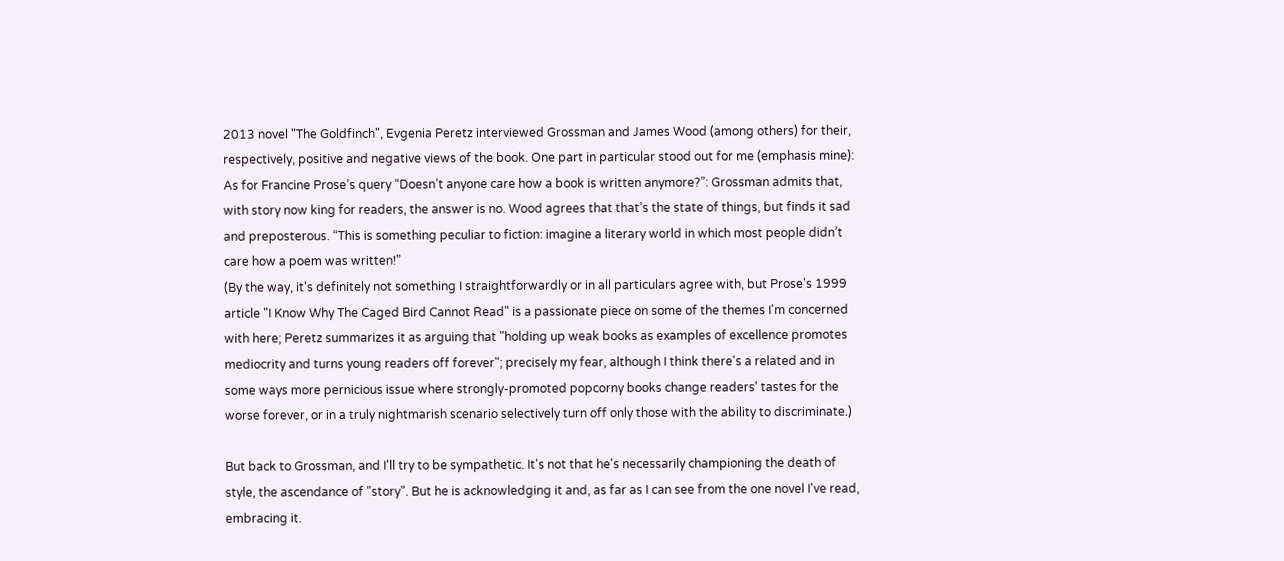2013 novel "The Goldfinch", Evgenia Peretz interviewed Grossman and James Wood (among others) for their, respectively, positive and negative views of the book. One part in particular stood out for me (emphasis mine):
As for Francine Prose’s query “Doesn’t anyone care how a book is written anymore?”: Grossman admits that, with story now king for readers, the answer is no. Wood agrees that that’s the state of things, but finds it sad and preposterous. “This is something peculiar to fiction: imagine a literary world in which most people didn’t care how a poem was written!”
(By the way, it's definitely not something I straightforwardly or in all particulars agree with, but Prose's 1999 article "I Know Why The Caged Bird Cannot Read" is a passionate piece on some of the themes I'm concerned with here; Peretz summarizes it as arguing that "holding up weak books as examples of excellence promotes mediocrity and turns young readers off forever"; precisely my fear, although I think there's a related and in some ways more pernicious issue where strongly-promoted popcorny books change readers' tastes for the worse forever, or in a truly nightmarish scenario selectively turn off only those with the ability to discriminate.)

But back to Grossman, and I'll try to be sympathetic. It's not that he's necessarily championing the death of style, the ascendance of "story". But he is acknowledging it and, as far as I can see from the one novel I've read, embracing it.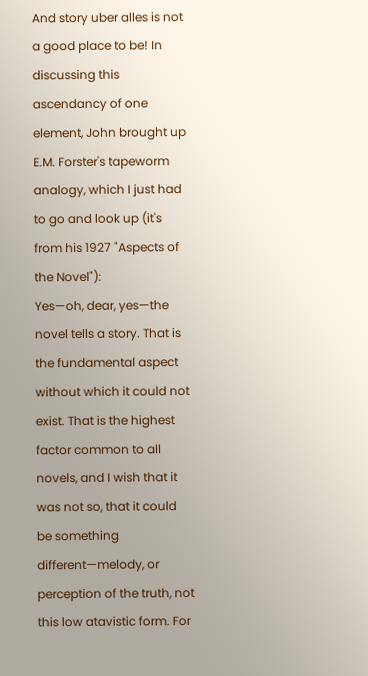And story uber alles is not a good place to be! In discussing this ascendancy of one element, John brought up E.M. Forster's tapeworm analogy, which I just had to go and look up (it's from his 1927 "Aspects of the Novel"):
Yes—oh, dear, yes—the novel tells a story. That is the fundamental aspect without which it could not exist. That is the highest factor common to all novels, and I wish that it was not so, that it could be something different—melody, or perception of the truth, not this low atavistic form. For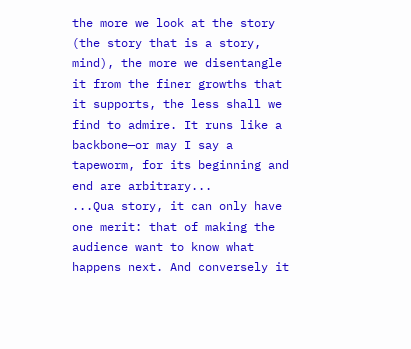the more we look at the story (the story that is a story, mind), the more we disentangle it from the finer growths that it supports, the less shall we find to admire. It runs like a backbone—or may I say a tapeworm, for its beginning and end are arbitrary...
...Qua story, it can only have one merit: that of making the audience want to know what happens next. And conversely it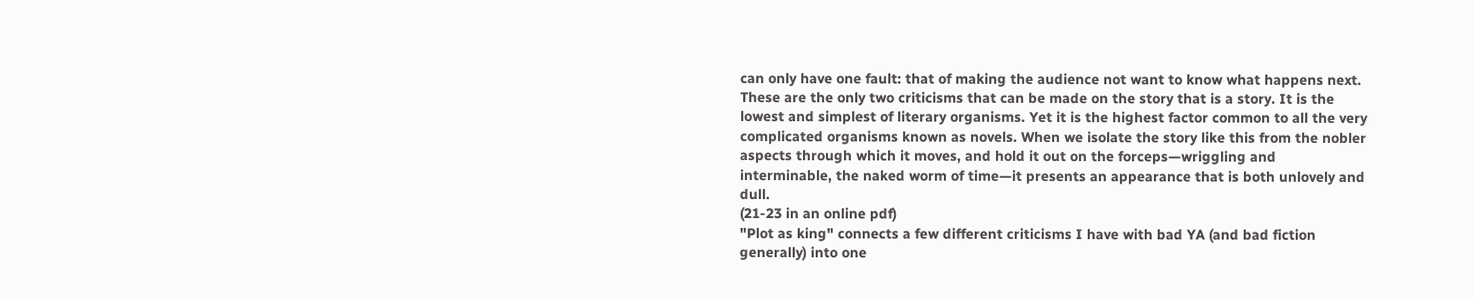can only have one fault: that of making the audience not want to know what happens next. These are the only two criticisms that can be made on the story that is a story. It is the lowest and simplest of literary organisms. Yet it is the highest factor common to all the very complicated organisms known as novels. When we isolate the story like this from the nobler aspects through which it moves, and hold it out on the forceps—wriggling and interminable, the naked worm of time—it presents an appearance that is both unlovely and dull.
(21-23 in an online pdf)
"Plot as king" connects a few different criticisms I have with bad YA (and bad fiction generally) into one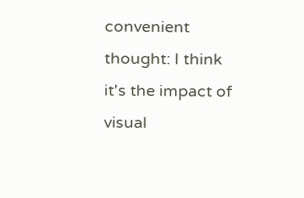convenient thought: I think it's the impact of visual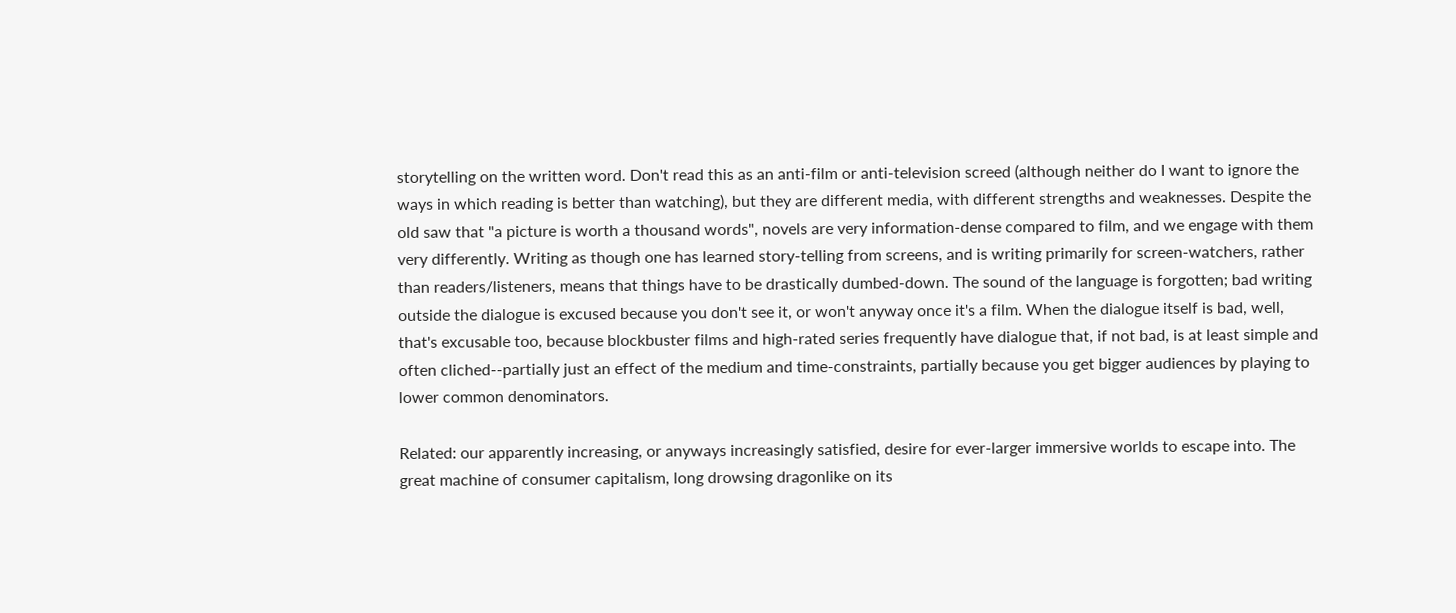storytelling on the written word. Don't read this as an anti-film or anti-television screed (although neither do I want to ignore the ways in which reading is better than watching), but they are different media, with different strengths and weaknesses. Despite the old saw that "a picture is worth a thousand words", novels are very information-dense compared to film, and we engage with them very differently. Writing as though one has learned story-telling from screens, and is writing primarily for screen-watchers, rather than readers/listeners, means that things have to be drastically dumbed-down. The sound of the language is forgotten; bad writing outside the dialogue is excused because you don't see it, or won't anyway once it's a film. When the dialogue itself is bad, well, that's excusable too, because blockbuster films and high-rated series frequently have dialogue that, if not bad, is at least simple and often cliched--partially just an effect of the medium and time-constraints, partially because you get bigger audiences by playing to lower common denominators.

Related: our apparently increasing, or anyways increasingly satisfied, desire for ever-larger immersive worlds to escape into. The great machine of consumer capitalism, long drowsing dragonlike on its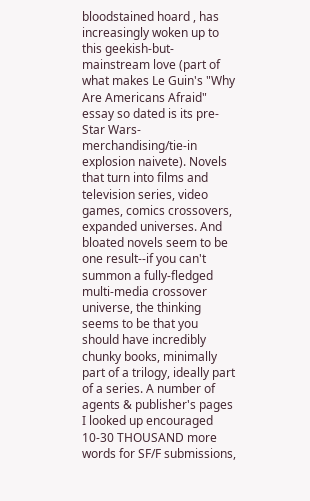bloodstained hoard , has increasingly woken up to this geekish-but-mainstream love (part of what makes Le Guin's "Why Are Americans Afraid" essay so dated is its pre-Star Wars-merchandising/tie-in explosion naivete). Novels that turn into films and television series, video games, comics crossovers, expanded universes. And bloated novels seem to be one result--if you can't summon a fully-fledged multi-media crossover universe, the thinking seems to be that you should have incredibly chunky books, minimally part of a trilogy, ideally part of a series. A number of agents & publisher's pages I looked up encouraged 10-30 THOUSAND more words for SF/F submissions,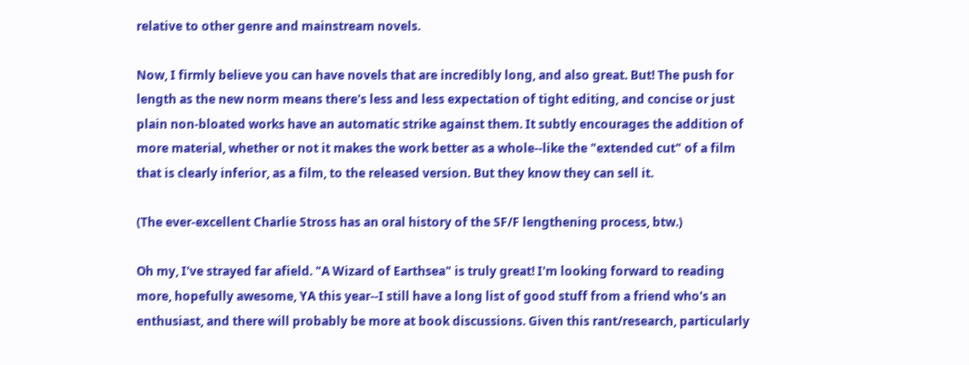relative to other genre and mainstream novels.

Now, I firmly believe you can have novels that are incredibly long, and also great. But! The push for length as the new norm means there's less and less expectation of tight editing, and concise or just plain non-bloated works have an automatic strike against them. It subtly encourages the addition of more material, whether or not it makes the work better as a whole--like the "extended cut" of a film that is clearly inferior, as a film, to the released version. But they know they can sell it.

(The ever-excellent Charlie Stross has an oral history of the SF/F lengthening process, btw.)

Oh my, I've strayed far afield. "A Wizard of Earthsea" is truly great! I'm looking forward to reading more, hopefully awesome, YA this year--I still have a long list of good stuff from a friend who's an enthusiast, and there will probably be more at book discussions. Given this rant/research, particularly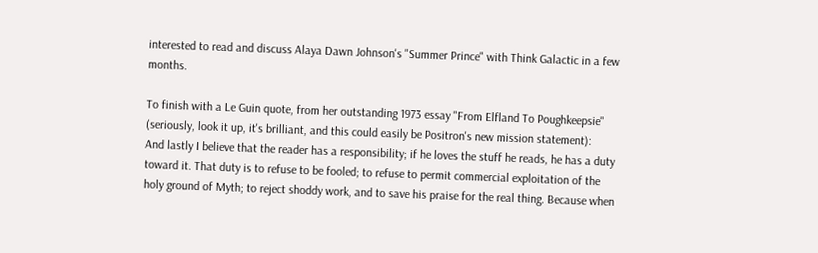interested to read and discuss Alaya Dawn Johnson's "Summer Prince" with Think Galactic in a few months.

To finish with a Le Guin quote, from her outstanding 1973 essay "From Elfland To Poughkeepsie" (seriously, look it up, it's brilliant, and this could easily be Positron's new mission statement):
And lastly I believe that the reader has a responsibility; if he loves the stuff he reads, he has a duty toward it. That duty is to refuse to be fooled; to refuse to permit commercial exploitation of the holy ground of Myth; to reject shoddy work, and to save his praise for the real thing. Because when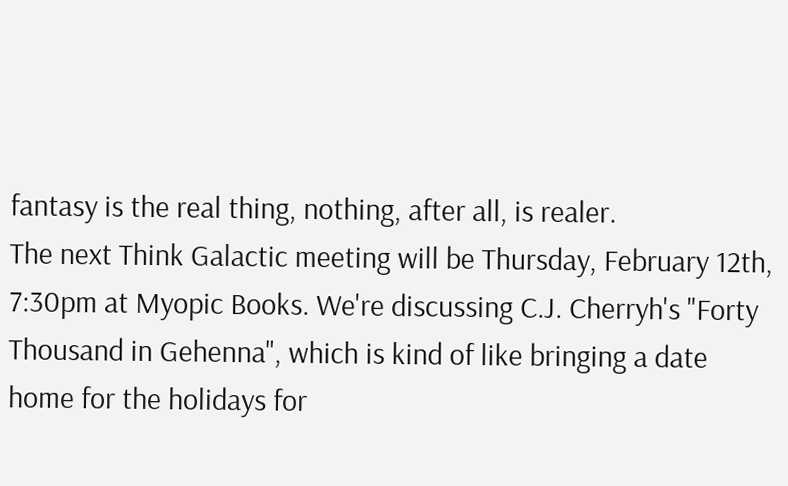fantasy is the real thing, nothing, after all, is realer.
The next Think Galactic meeting will be Thursday, February 12th, 7:30pm at Myopic Books. We're discussing C.J. Cherryh's "Forty Thousand in Gehenna", which is kind of like bringing a date home for the holidays for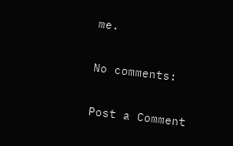me.

No comments:

Post a Comment